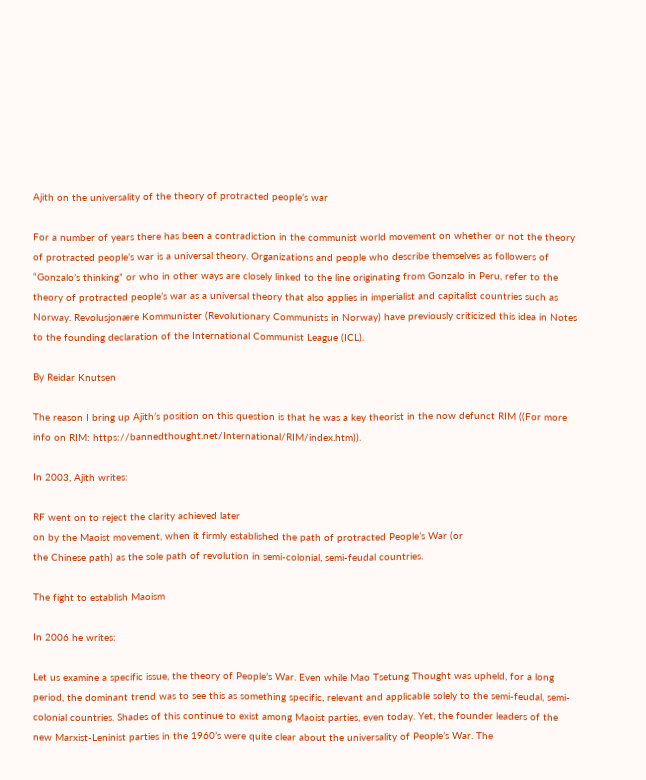Ajith on the universality of the theory of protracted people’s war

For a number of years there has been a contradiction in the communist world movement on whether or not the theory of protracted people’s war is a universal theory. Organizations and people who describe themselves as followers of “Gonzalo’s thinking” or who in other ways are closely linked to the line originating from Gonzalo in Peru, refer to the theory of protracted people’s war as a universal theory that also applies in imperialist and capitalist countries such as Norway. Revolusjonære Kommunister (Revolutionary Communists in Norway) have previously criticized this idea in Notes to the founding declaration of the International Communist League (ICL).

By Reidar Knutsen

The reason I bring up Ajith’s position on this question is that he was a key theorist in the now defunct RIM ((For more info on RIM: https://bannedthought.net/International/RIM/index.htm)).

In 2003, Ajith writes:

RF went on to reject the clarity achieved later
on by the Maoist movement, when it firmly established the path of protracted People’s War (or
the Chinese path) as the sole path of revolution in semi-colonial, semi-feudal countries.

The fight to establish Maoism

In 2006 he writes:

Let us examine a specific issue, the theory of People’s War. Even while Mao Tsetung Thought was upheld, for a long period, the dominant trend was to see this as something specific, relevant and applicable solely to the semi-feudal, semi-colonial countries. Shades of this continue to exist among Maoist parties, even today. Yet, the founder leaders of the new Marxist-Leninist parties in the 1960’s were quite clear about the universality of People’s War. The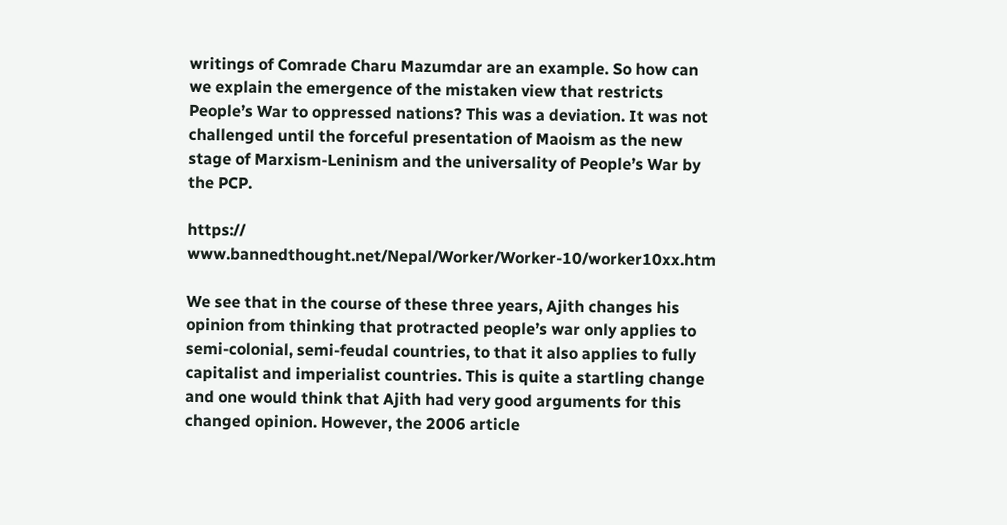writings of Comrade Charu Mazumdar are an example. So how can we explain the emergence of the mistaken view that restricts People’s War to oppressed nations? This was a deviation. It was not challenged until the forceful presentation of Maoism as the new stage of Marxism-Leninism and the universality of People’s War by the PCP.

https:// www.bannedthought.net/Nepal/Worker/Worker-10/worker10xx.htm

We see that in the course of these three years, Ajith changes his opinion from thinking that protracted people’s war only applies to semi-colonial, semi-feudal countries, to that it also applies to fully capitalist and imperialist countries. This is quite a startling change and one would think that Ajith had very good arguments for this changed opinion. However, the 2006 article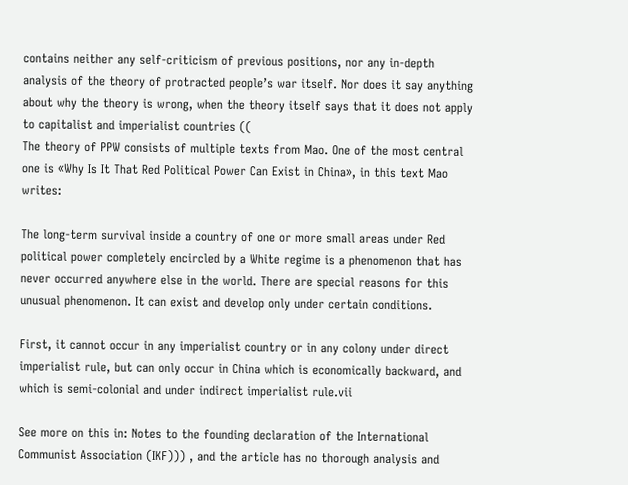contains neither any self-criticism of previous positions, nor any in-depth analysis of the theory of protracted people’s war itself. Nor does it say anything about why the theory is wrong, when the theory itself says that it does not apply to capitalist and imperialist countries ((
The theory of PPW consists of multiple texts from Mao. One of the most central one is «Why Is It That Red Political Power Can Exist in China», in this text Mao writes:

The long-term survival inside a country of one or more small areas under Red political power completely encircled by a White regime is a phenomenon that has never occurred anywhere else in the world. There are special reasons for this unusual phenomenon. It can exist and develop only under certain conditions.

First, it cannot occur in any imperialist country or in any colony under direct imperialist rule, but can only occur in China which is economically backward, and which is semi-colonial and under indirect imperialist rule.vii

See more on this in: Notes to the founding declaration of the International Communist Association (IKF))) , and the article has no thorough analysis and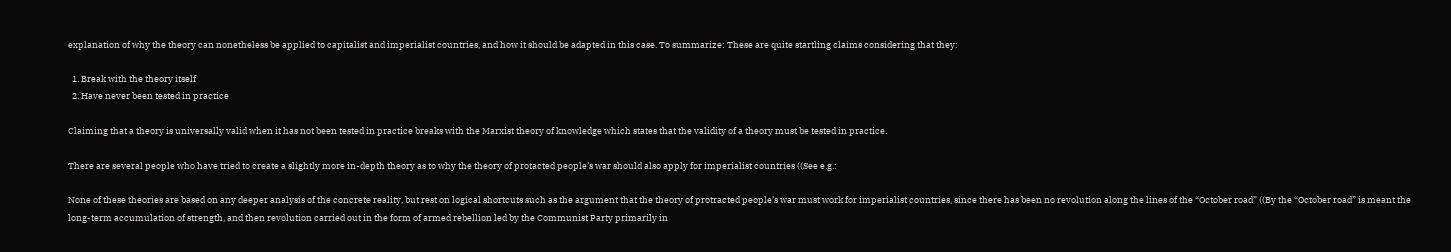explanation of why the theory can nonetheless be applied to capitalist and imperialist countries, and how it should be adapted in this case. To summarize: These are quite startling claims considering that they:

  1. Break with the theory itself
  2. Have never been tested in practice

Claiming that a theory is universally valid when it has not been tested in practice breaks with the Marxist theory of knowledge which states that the validity of a theory must be tested in practice.

There are several people who have tried to create a slightly more in-depth theory as to why the theory of protacted people’s war should also apply for imperialist countries ((See e.g.:

None of these theories are based on any deeper analysis of the concrete reality, but rest on logical shortcuts such as the argument that the theory of protracted people’s war must work for imperialist countries, since there has been no revolution along the lines of the “October road” ((By the “October road” is meant the long-term accumulation of strength, and then revolution carried out in the form of armed rebellion led by the Communist Party primarily in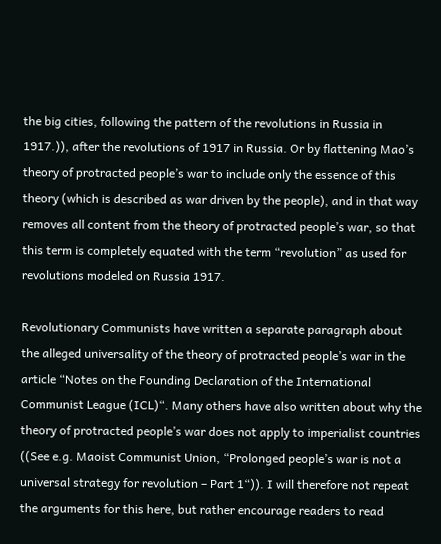the big cities, following the pattern of the revolutions in Russia in 1917.)), after the revolutions of 1917 in Russia. Or by flattening Mao’s theory of protracted people’s war to include only the essence of this theory (which is described as war driven by the people), and in that way removes all content from the theory of protracted people’s war, so that this term is completely equated with the term “revolution” as used for revolutions modeled on Russia 1917.

Revolutionary Communists have written a separate paragraph about the alleged universality of the theory of protracted people’s war in the article “Notes on the Founding Declaration of the International Communist League (ICL)“. Many others have also written about why the theory of protracted people’s war does not apply to imperialist countries ((See e.g. Maoist Communist Union, “Prolonged people’s war is not a universal strategy for revolution – Part 1“)). I will therefore not repeat the arguments for this here, but rather encourage readers to read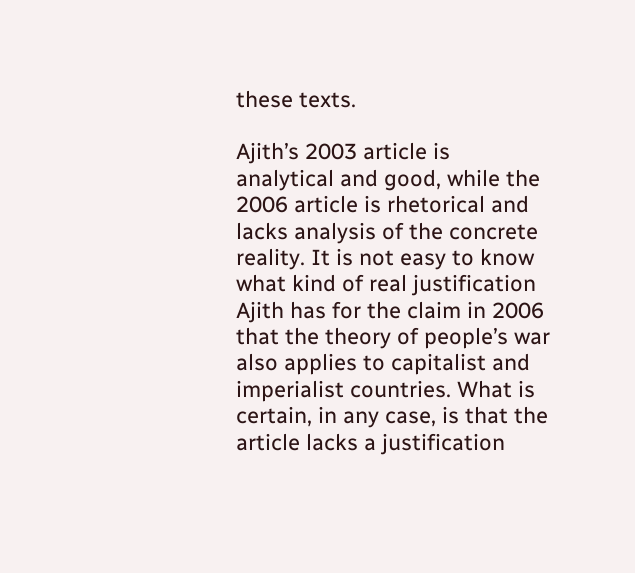these texts.

Ajith’s 2003 article is analytical and good, while the 2006 article is rhetorical and lacks analysis of the concrete reality. It is not easy to know what kind of real justification Ajith has for the claim in 2006 that the theory of people’s war also applies to capitalist and imperialist countries. What is certain, in any case, is that the article lacks a justification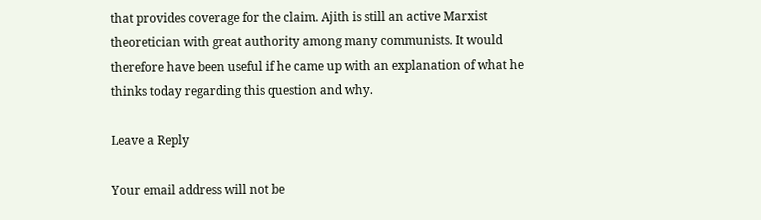that provides coverage for the claim. Ajith is still an active Marxist theoretician with great authority among many communists. It would therefore have been useful if he came up with an explanation of what he thinks today regarding this question and why.

Leave a Reply

Your email address will not be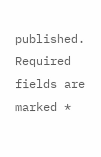published. Required fields are marked *